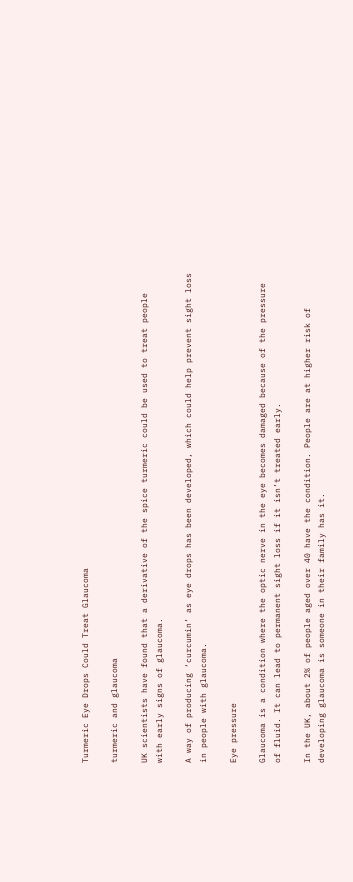Turmeric Eye Drops Could Treat Glaucoma

turmeric and glaucoma

UK scientists have found that a derivative of the spice turmeric could be used to treat people with early signs of glaucoma.

A way of producing ‘curcumin’ as eye drops has been developed, which could help prevent sight loss in people with glaucoma.

Eye pressure

Glaucoma is a condition where the optic nerve in the eye becomes damaged because of the pressure of fluid. It can lead to permanent sight loss if it isn’t treated early.

In the UK, about 2% of people aged over 40 have the condition. People are at higher risk of developing glaucoma is someone in their family has it.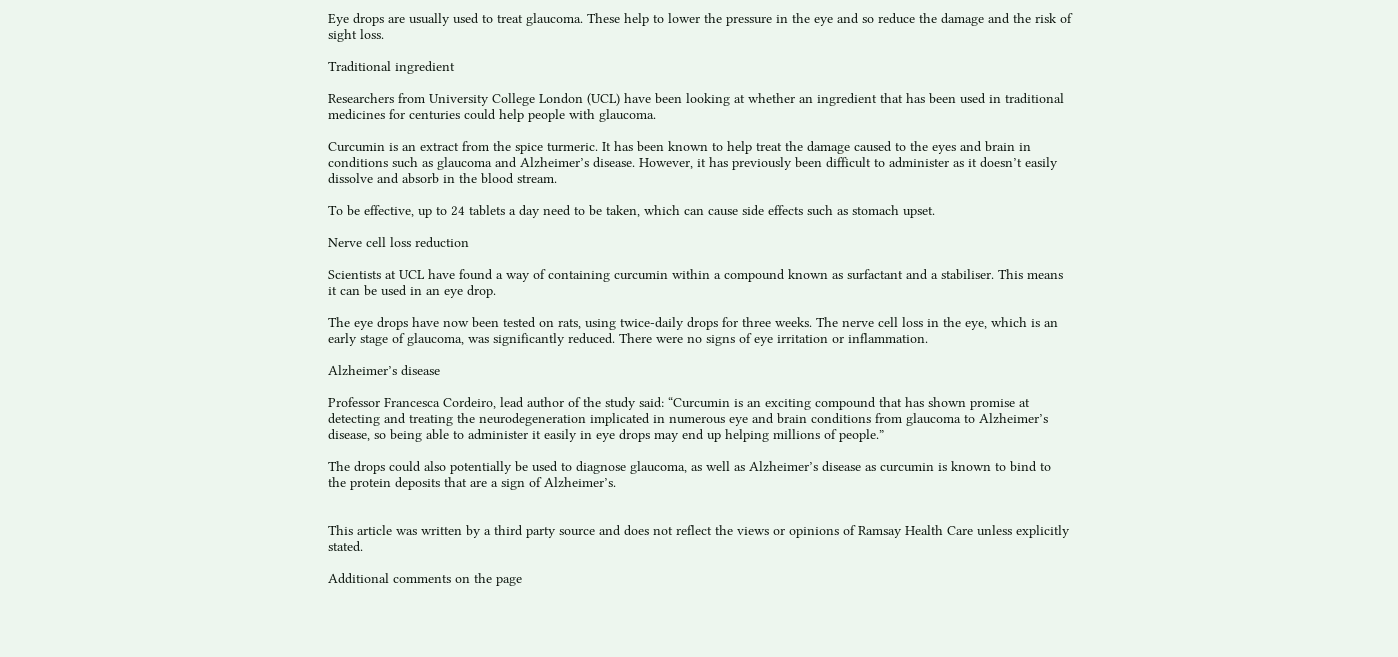Eye drops are usually used to treat glaucoma. These help to lower the pressure in the eye and so reduce the damage and the risk of sight loss.

Traditional ingredient

Researchers from University College London (UCL) have been looking at whether an ingredient that has been used in traditional medicines for centuries could help people with glaucoma.

Curcumin is an extract from the spice turmeric. It has been known to help treat the damage caused to the eyes and brain in conditions such as glaucoma and Alzheimer’s disease. However, it has previously been difficult to administer as it doesn’t easily dissolve and absorb in the blood stream.

To be effective, up to 24 tablets a day need to be taken, which can cause side effects such as stomach upset.

Nerve cell loss reduction

Scientists at UCL have found a way of containing curcumin within a compound known as surfactant and a stabiliser. This means it can be used in an eye drop.

The eye drops have now been tested on rats, using twice-daily drops for three weeks. The nerve cell loss in the eye, which is an early stage of glaucoma, was significantly reduced. There were no signs of eye irritation or inflammation.

Alzheimer’s disease

Professor Francesca Cordeiro, lead author of the study said: “Curcumin is an exciting compound that has shown promise at detecting and treating the neurodegeneration implicated in numerous eye and brain conditions from glaucoma to Alzheimer’s disease, so being able to administer it easily in eye drops may end up helping millions of people.”

The drops could also potentially be used to diagnose glaucoma, as well as Alzheimer’s disease as curcumin is known to bind to the protein deposits that are a sign of Alzheimer’s.


This article was written by a third party source and does not reflect the views or opinions of Ramsay Health Care unless explicitly stated.

Additional comments on the page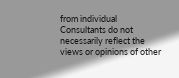from individual Consultants do not necessarily reflect the views or opinions of other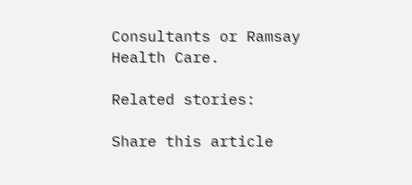Consultants or Ramsay Health Care.

Related stories:

Share this article